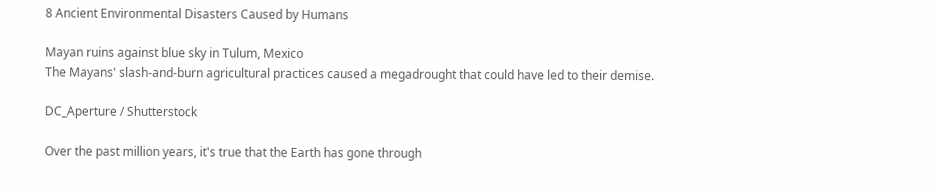8 Ancient Environmental Disasters Caused by Humans

Mayan ruins against blue sky in Tulum, Mexico
The Mayans' slash-and-burn agricultural practices caused a megadrought that could have led to their demise.

DC_Aperture / Shutterstock

Over the past million years, it's true that the Earth has gone through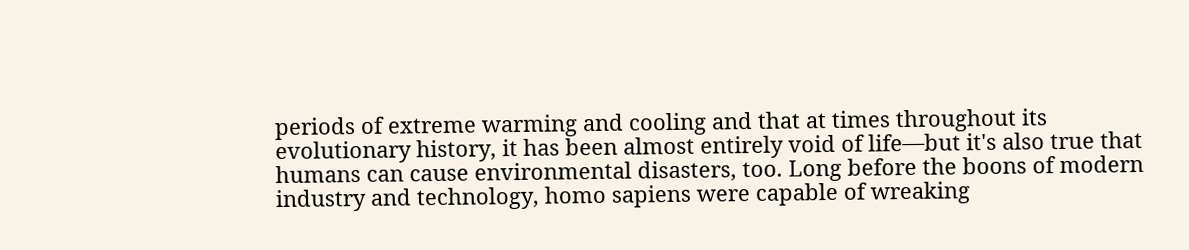periods of extreme warming and cooling and that at times throughout its evolutionary history, it has been almost entirely void of life—but it's also true that humans can cause environmental disasters, too. Long before the boons of modern industry and technology, homo sapiens were capable of wreaking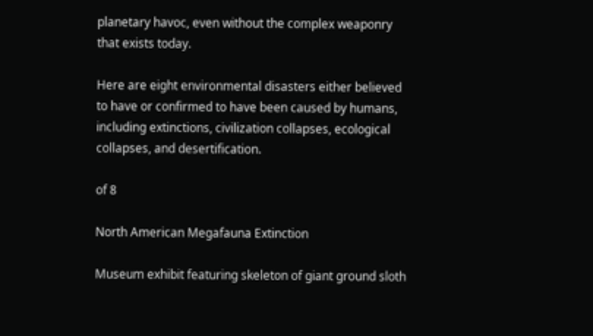planetary havoc, even without the complex weaponry that exists today.

Here are eight environmental disasters either believed to have or confirmed to have been caused by humans, including extinctions, civilization collapses, ecological collapses, and desertification.

of 8

North American Megafauna Extinction

Museum exhibit featuring skeleton of giant ground sloth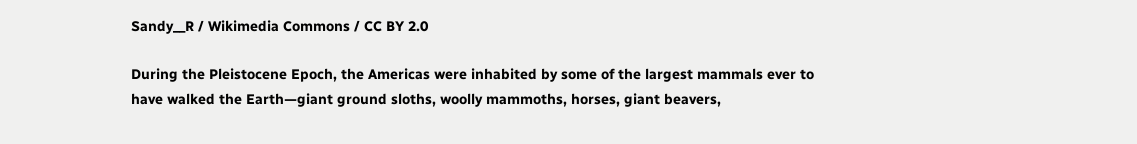Sandy__R / Wikimedia Commons / CC BY 2.0

During the Pleistocene Epoch, the Americas were inhabited by some of the largest mammals ever to have walked the Earth—giant ground sloths, woolly mammoths, horses, giant beavers,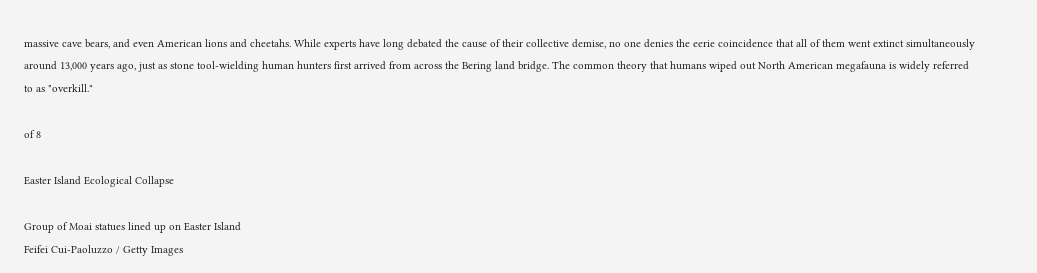massive cave bears, and even American lions and cheetahs. While experts have long debated the cause of their collective demise, no one denies the eerie coincidence that all of them went extinct simultaneously around 13,000 years ago, just as stone tool-wielding human hunters first arrived from across the Bering land bridge. The common theory that humans wiped out North American megafauna is widely referred to as "overkill."

of 8

Easter Island Ecological Collapse

Group of Moai statues lined up on Easter Island
Feifei Cui-Paoluzzo / Getty Images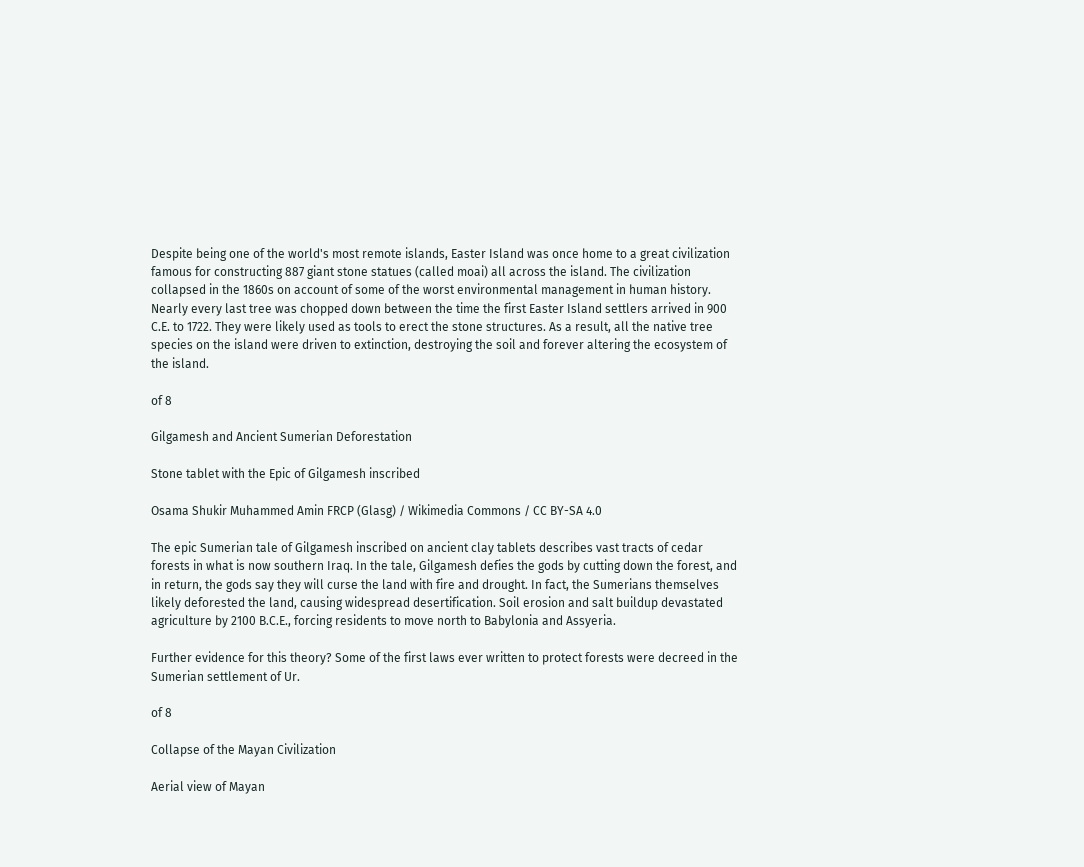Despite being one of the world's most remote islands, Easter Island was once home to a great civilization famous for constructing 887 giant stone statues (called moai) all across the island. The civilization collapsed in the 1860s on account of some of the worst environmental management in human history. Nearly every last tree was chopped down between the time the first Easter Island settlers arrived in 900 C.E. to 1722. They were likely used as tools to erect the stone structures. As a result, all the native tree species on the island were driven to extinction, destroying the soil and forever altering the ecosystem of the island.

of 8

Gilgamesh and Ancient Sumerian Deforestation

Stone tablet with the Epic of Gilgamesh inscribed

Osama Shukir Muhammed Amin FRCP (Glasg) / Wikimedia Commons / CC BY-SA 4.0

The epic Sumerian tale of Gilgamesh inscribed on ancient clay tablets describes vast tracts of cedar forests in what is now southern Iraq. In the tale, Gilgamesh defies the gods by cutting down the forest, and in return, the gods say they will curse the land with fire and drought. In fact, the Sumerians themselves likely deforested the land, causing widespread desertification. Soil erosion and salt buildup devastated agriculture by 2100 B.C.E., forcing residents to move north to Babylonia and Assyeria.

Further evidence for this theory? Some of the first laws ever written to protect forests were decreed in the Sumerian settlement of Ur.

of 8

Collapse of the Mayan Civilization

Aerial view of Mayan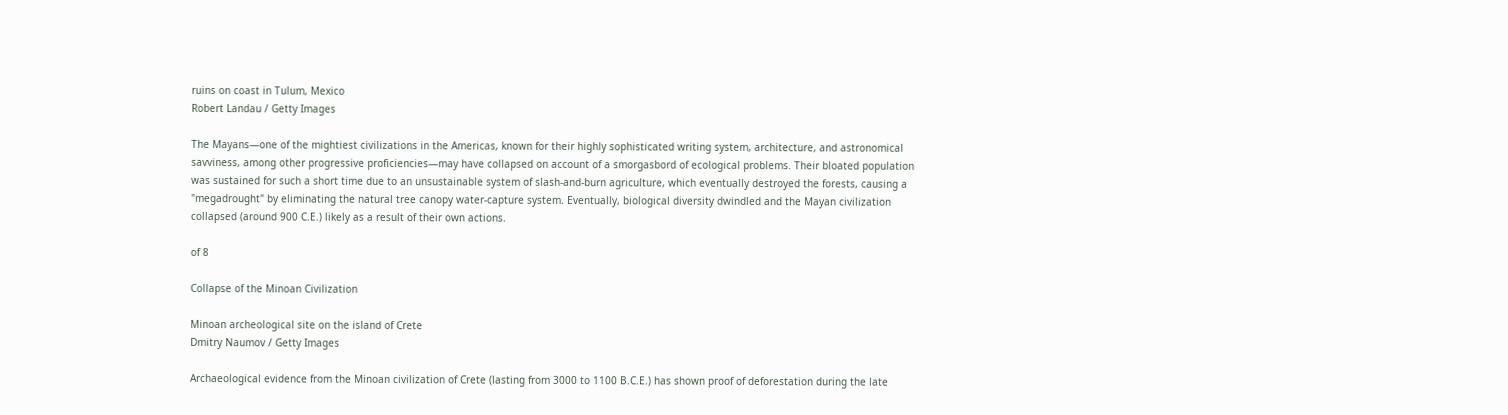ruins on coast in Tulum, Mexico
Robert Landau / Getty Images

The Mayans—one of the mightiest civilizations in the Americas, known for their highly sophisticated writing system, architecture, and astronomical savviness, among other progressive proficiencies—may have collapsed on account of a smorgasbord of ecological problems. Their bloated population was sustained for such a short time due to an unsustainable system of slash-and-burn agriculture, which eventually destroyed the forests, causing a "megadrought" by eliminating the natural tree canopy water-capture system. Eventually, biological diversity dwindled and the Mayan civilization collapsed (around 900 C.E.) likely as a result of their own actions.

of 8

Collapse of the Minoan Civilization

Minoan archeological site on the island of Crete
Dmitry Naumov / Getty Images

Archaeological evidence from the Minoan civilization of Crete (lasting from 3000 to 1100 B.C.E.) has shown proof of deforestation during the late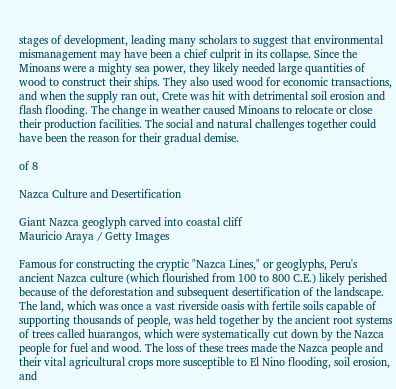stages of development, leading many scholars to suggest that environmental mismanagement may have been a chief culprit in its collapse. Since the Minoans were a mighty sea power, they likely needed large quantities of wood to construct their ships. They also used wood for economic transactions, and when the supply ran out, Crete was hit with detrimental soil erosion and flash flooding. The change in weather caused Minoans to relocate or close their production facilities. The social and natural challenges together could have been the reason for their gradual demise.

of 8

Nazca Culture and Desertification

Giant Nazca geoglyph carved into coastal cliff
Mauricio Araya / Getty Images

Famous for constructing the cryptic "Nazca Lines," or geoglyphs, Peru's ancient Nazca culture (which flourished from 100 to 800 C.E.) likely perished because of the deforestation and subsequent desertification of the landscape. The land, which was once a vast riverside oasis with fertile soils capable of supporting thousands of people, was held together by the ancient root systems of trees called huarangos, which were systematically cut down by the Nazca people for fuel and wood. The loss of these trees made the Nazca people and their vital agricultural crops more susceptible to El Nino flooding, soil erosion, and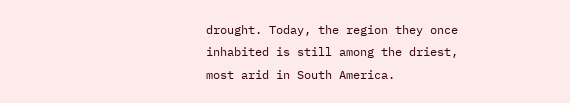drought. Today, the region they once inhabited is still among the driest, most arid in South America.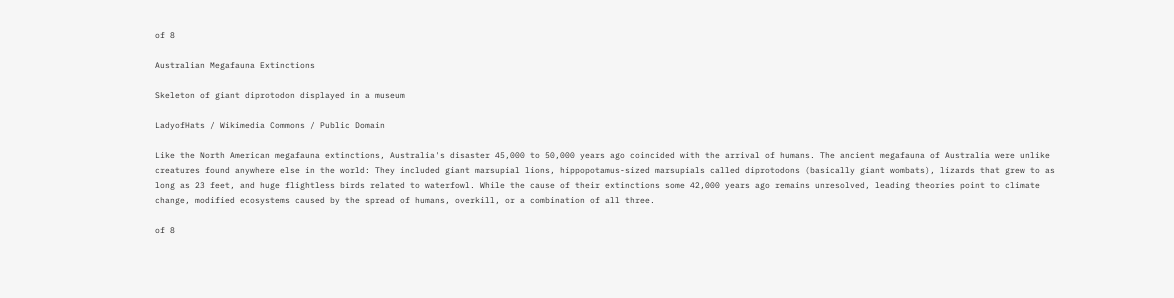of 8

Australian Megafauna Extinctions

Skeleton of giant diprotodon displayed in a museum

LadyofHats / Wikimedia Commons / Public Domain

Like the North American megafauna extinctions, Australia's disaster 45,000 to 50,000 years ago coincided with the arrival of humans. The ancient megafauna of Australia were unlike creatures found anywhere else in the world: They included giant marsupial lions, hippopotamus-sized marsupials called diprotodons (basically giant wombats), lizards that grew to as long as 23 feet, and huge flightless birds related to waterfowl. While the cause of their extinctions some 42,000 years ago remains unresolved, leading theories point to climate change, modified ecosystems caused by the spread of humans, overkill, or a combination of all three.

of 8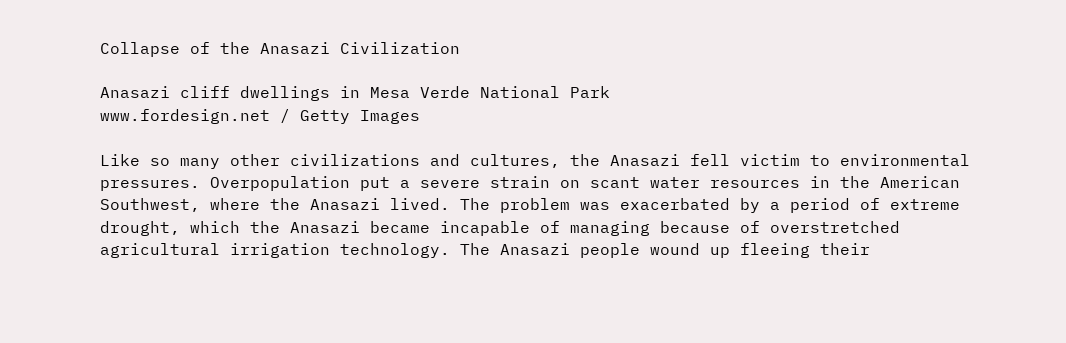Collapse of the Anasazi Civilization

Anasazi cliff dwellings in Mesa Verde National Park
www.fordesign.net / Getty Images

Like so many other civilizations and cultures, the Anasazi fell victim to environmental pressures. Overpopulation put a severe strain on scant water resources in the American Southwest, where the Anasazi lived. The problem was exacerbated by a period of extreme drought, which the Anasazi became incapable of managing because of overstretched agricultural irrigation technology. The Anasazi people wound up fleeing their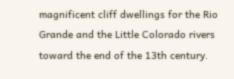magnificent cliff dwellings for the Rio Grande and the Little Colorado rivers toward the end of the 13th century.